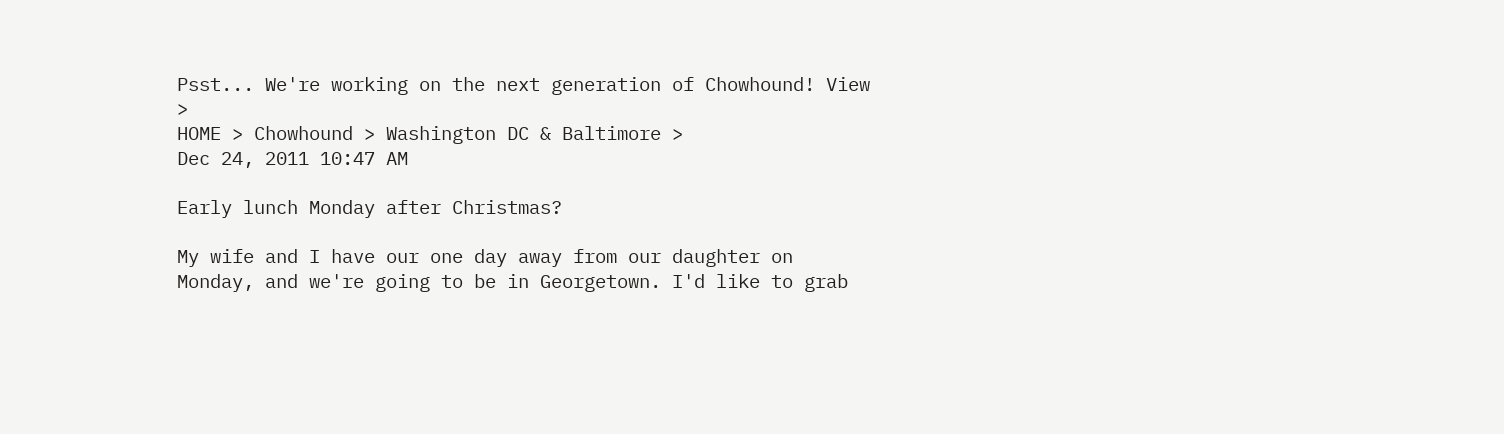Psst... We're working on the next generation of Chowhound! View >
HOME > Chowhound > Washington DC & Baltimore >
Dec 24, 2011 10:47 AM

Early lunch Monday after Christmas?

My wife and I have our one day away from our daughter on Monday, and we're going to be in Georgetown. I'd like to grab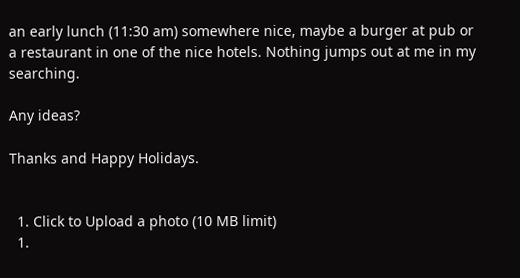an early lunch (11:30 am) somewhere nice, maybe a burger at pub or a restaurant in one of the nice hotels. Nothing jumps out at me in my searching.

Any ideas?

Thanks and Happy Holidays.


  1. Click to Upload a photo (10 MB limit)
  1.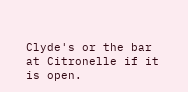Clyde's or the bar at Citronelle if it is open.